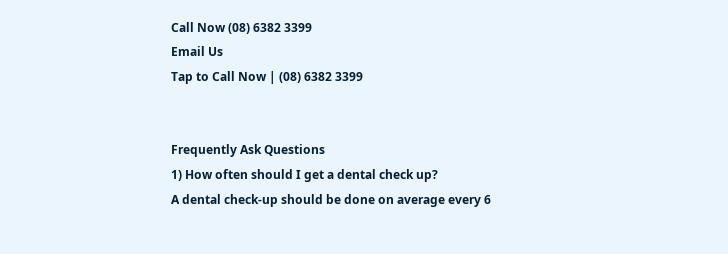Call Now (08) 6382 3399
Email Us
Tap to Call Now | (08) 6382 3399


Frequently Ask Questions
1) How often should I get a dental check up?
A dental check-up should be done on average every 6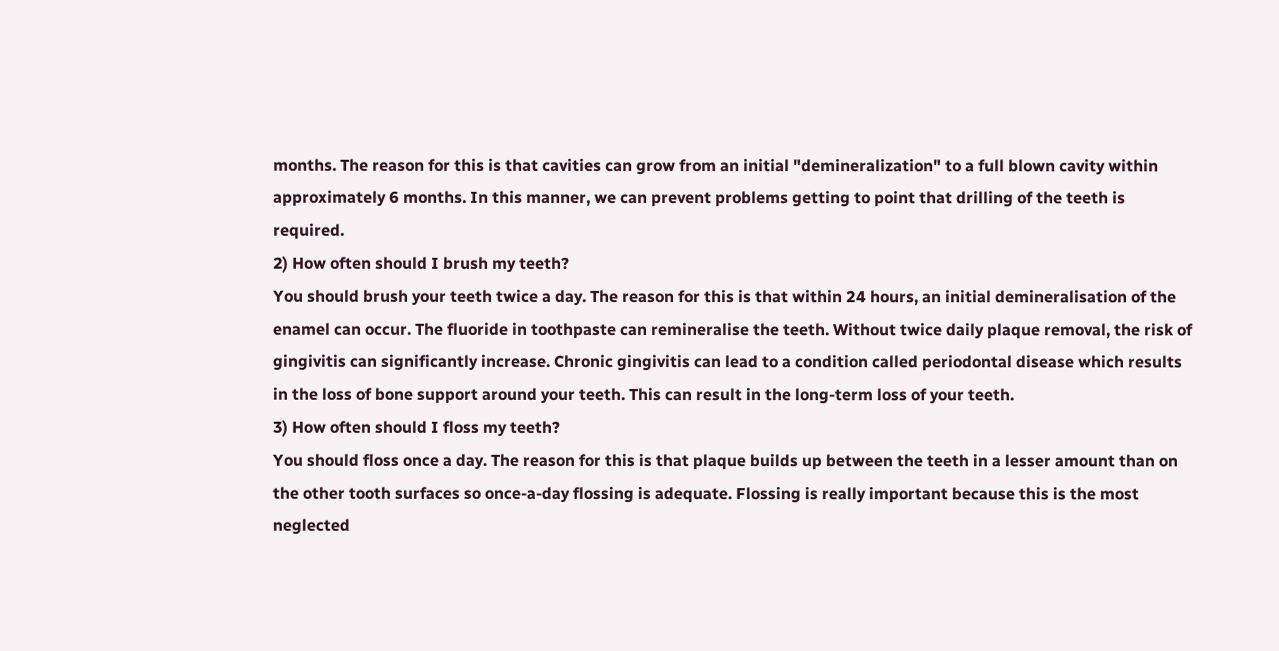months. The reason for this is that cavities can grow from an initial "demineralization" to a full blown cavity within approximately 6 months. In this manner, we can prevent problems getting to point that drilling of the teeth is required.
2) How often should I brush my teeth?
You should brush your teeth twice a day. The reason for this is that within 24 hours, an initial demineralisation of the enamel can occur. The fluoride in toothpaste can remineralise the teeth. Without twice daily plaque removal, the risk of gingivitis can significantly increase. Chronic gingivitis can lead to a condition called periodontal disease which results in the loss of bone support around your teeth. This can result in the long-term loss of your teeth.
3) How often should I floss my teeth?
You should floss once a day. The reason for this is that plaque builds up between the teeth in a lesser amount than on the other tooth surfaces so once-a-day flossing is adequate. Flossing is really important because this is the most neglected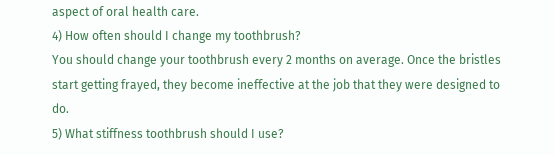aspect of oral health care.
4) How often should I change my toothbrush?
You should change your toothbrush every 2 months on average. Once the bristles start getting frayed, they become ineffective at the job that they were designed to do.
5) What stiffness toothbrush should I use?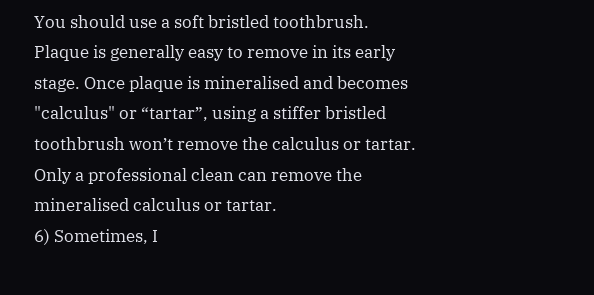You should use a soft bristled toothbrush. Plaque is generally easy to remove in its early stage. Once plaque is mineralised and becomes "calculus" or “tartar”, using a stiffer bristled toothbrush won’t remove the calculus or tartar. Only a professional clean can remove the mineralised calculus or tartar.
6) Sometimes, I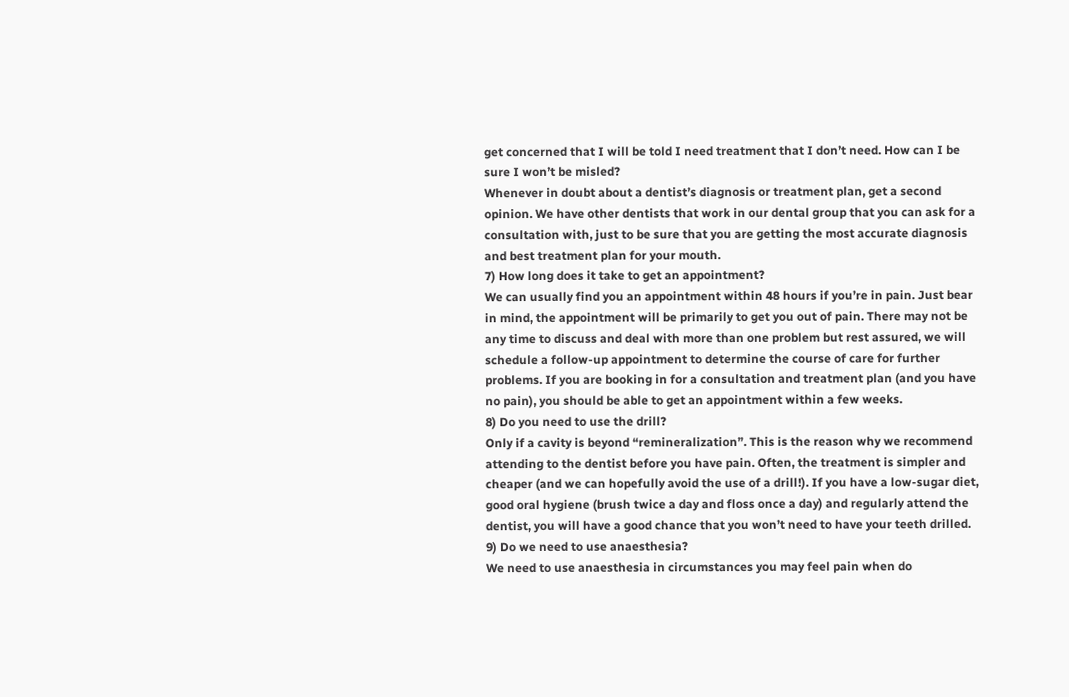get concerned that I will be told I need treatment that I don’t need. How can I be sure I won’t be misled?
Whenever in doubt about a dentist’s diagnosis or treatment plan, get a second opinion. We have other dentists that work in our dental group that you can ask for a consultation with, just to be sure that you are getting the most accurate diagnosis and best treatment plan for your mouth.
7) How long does it take to get an appointment?
We can usually find you an appointment within 48 hours if you’re in pain. Just bear in mind, the appointment will be primarily to get you out of pain. There may not be any time to discuss and deal with more than one problem but rest assured, we will schedule a follow-up appointment to determine the course of care for further problems. If you are booking in for a consultation and treatment plan (and you have no pain), you should be able to get an appointment within a few weeks.
8) Do you need to use the drill?
Only if a cavity is beyond “remineralization”. This is the reason why we recommend attending to the dentist before you have pain. Often, the treatment is simpler and cheaper (and we can hopefully avoid the use of a drill!). If you have a low-sugar diet, good oral hygiene (brush twice a day and floss once a day) and regularly attend the dentist, you will have a good chance that you won’t need to have your teeth drilled.
9) Do we need to use anaesthesia?
We need to use anaesthesia in circumstances you may feel pain when do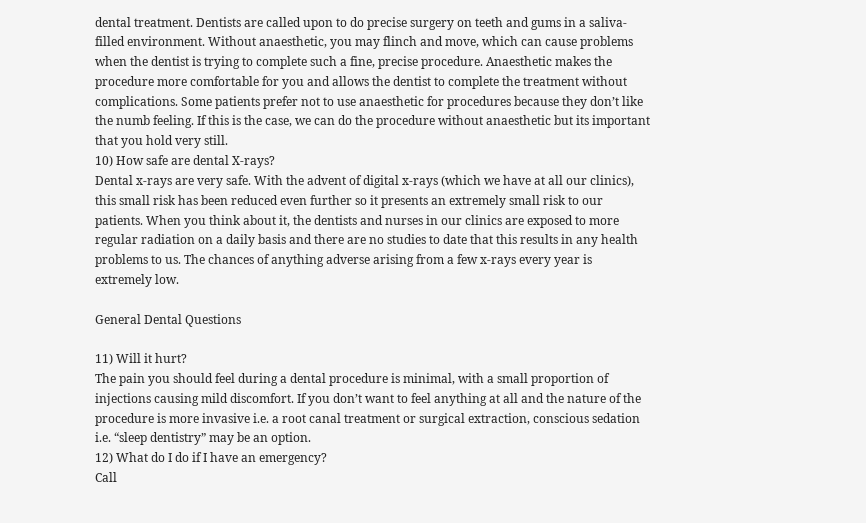dental treatment. Dentists are called upon to do precise surgery on teeth and gums in a saliva-filled environment. Without anaesthetic, you may flinch and move, which can cause problems when the dentist is trying to complete such a fine, precise procedure. Anaesthetic makes the procedure more comfortable for you and allows the dentist to complete the treatment without complications. Some patients prefer not to use anaesthetic for procedures because they don’t like the numb feeling. If this is the case, we can do the procedure without anaesthetic but its important that you hold very still.
10) How safe are dental X-rays?
Dental x-rays are very safe. With the advent of digital x-rays (which we have at all our clinics), this small risk has been reduced even further so it presents an extremely small risk to our patients. When you think about it, the dentists and nurses in our clinics are exposed to more regular radiation on a daily basis and there are no studies to date that this results in any health problems to us. The chances of anything adverse arising from a few x-rays every year is extremely low.

General Dental Questions

11) Will it hurt?
The pain you should feel during a dental procedure is minimal, with a small proportion of injections causing mild discomfort. If you don’t want to feel anything at all and the nature of the procedure is more invasive i.e. a root canal treatment or surgical extraction, conscious sedation i.e. “sleep dentistry” may be an option.
12) What do I do if I have an emergency?
Call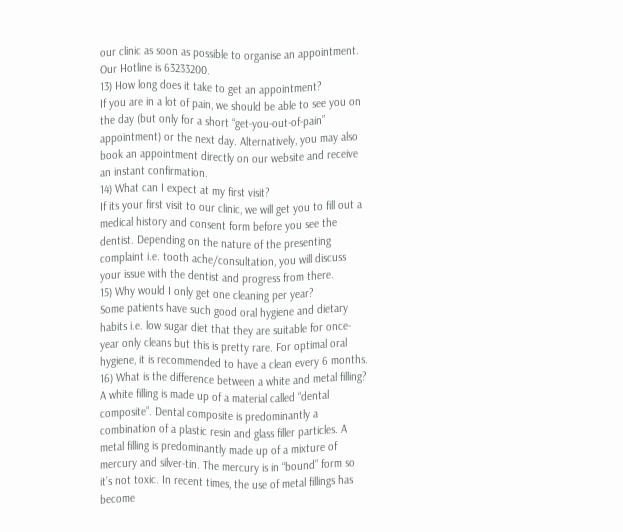our clinic as soon as possible to organise an appointment. Our Hotline is 63233200.
13) How long does it take to get an appointment?
If you are in a lot of pain, we should be able to see you on the day (but only for a short “get-you-out-of-pain” appointment) or the next day. Alternatively, you may also book an appointment directly on our website and receive an instant confirmation.
14) What can I expect at my first visit?
If its your first visit to our clinic, we will get you to fill out a medical history and consent form before you see the dentist. Depending on the nature of the presenting complaint i.e. tooth ache/consultation, you will discuss your issue with the dentist and progress from there.
15) Why would I only get one cleaning per year?
Some patients have such good oral hygiene and dietary habits i.e. low sugar diet that they are suitable for once-year only cleans but this is pretty rare. For optimal oral hygiene, it is recommended to have a clean every 6 months.
16) What is the difference between a white and metal filling?
A white filling is made up of a material called “dental composite”. Dental composite is predominantly a combination of a plastic resin and glass filler particles. A metal filling is predominantly made up of a mixture of mercury and silver-tin. The mercury is in “bound” form so it’s not toxic. In recent times, the use of metal fillings has become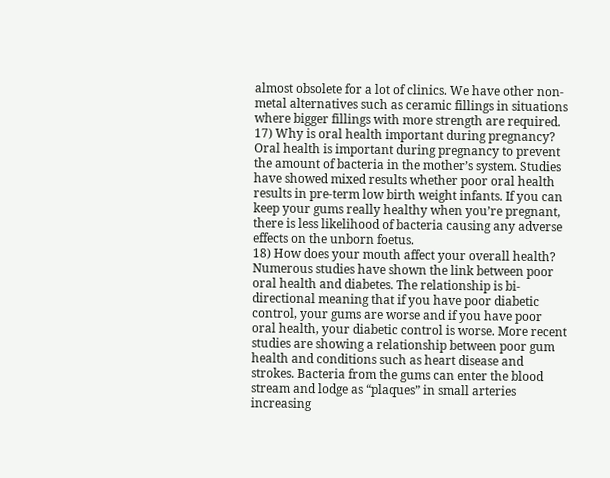almost obsolete for a lot of clinics. We have other non-metal alternatives such as ceramic fillings in situations where bigger fillings with more strength are required.
17) Why is oral health important during pregnancy?
Oral health is important during pregnancy to prevent the amount of bacteria in the mother’s system. Studies have showed mixed results whether poor oral health results in pre-term low birth weight infants. If you can keep your gums really healthy when you’re pregnant, there is less likelihood of bacteria causing any adverse effects on the unborn foetus.
18) How does your mouth affect your overall health?
Numerous studies have shown the link between poor oral health and diabetes. The relationship is bi-directional meaning that if you have poor diabetic control, your gums are worse and if you have poor oral health, your diabetic control is worse. More recent studies are showing a relationship between poor gum health and conditions such as heart disease and strokes. Bacteria from the gums can enter the blood stream and lodge as “plaques” in small arteries increasing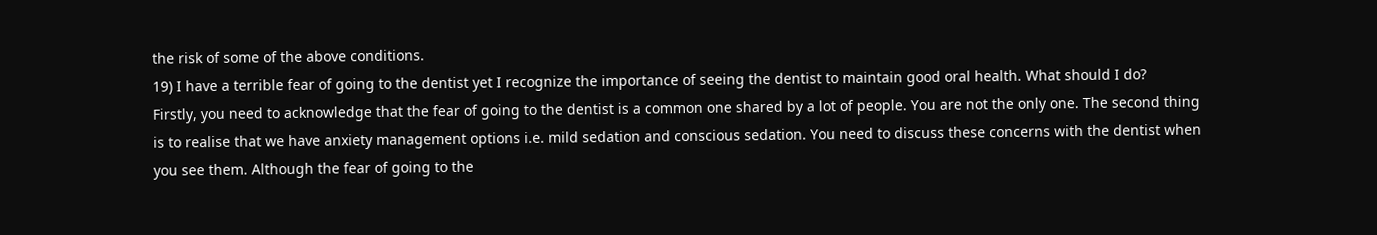the risk of some of the above conditions.
19) I have a terrible fear of going to the dentist yet I recognize the importance of seeing the dentist to maintain good oral health. What should I do?
Firstly, you need to acknowledge that the fear of going to the dentist is a common one shared by a lot of people. You are not the only one. The second thing is to realise that we have anxiety management options i.e. mild sedation and conscious sedation. You need to discuss these concerns with the dentist when you see them. Although the fear of going to the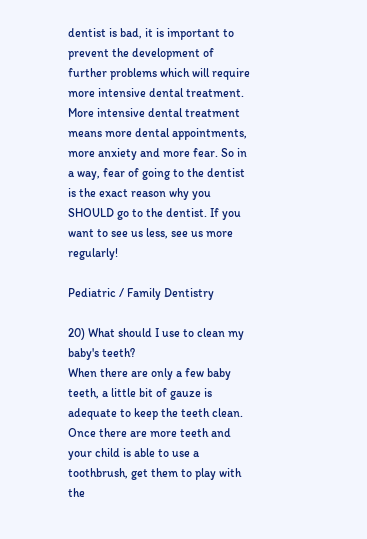dentist is bad, it is important to prevent the development of further problems which will require more intensive dental treatment. More intensive dental treatment means more dental appointments, more anxiety and more fear. So in a way, fear of going to the dentist is the exact reason why you SHOULD go to the dentist. If you want to see us less, see us more regularly!

Pediatric / Family Dentistry

20) What should I use to clean my baby's teeth?
When there are only a few baby teeth, a little bit of gauze is adequate to keep the teeth clean. Once there are more teeth and your child is able to use a toothbrush, get them to play with the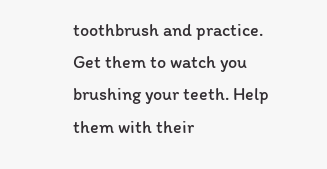toothbrush and practice. Get them to watch you brushing your teeth. Help them with their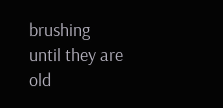brushing until they are old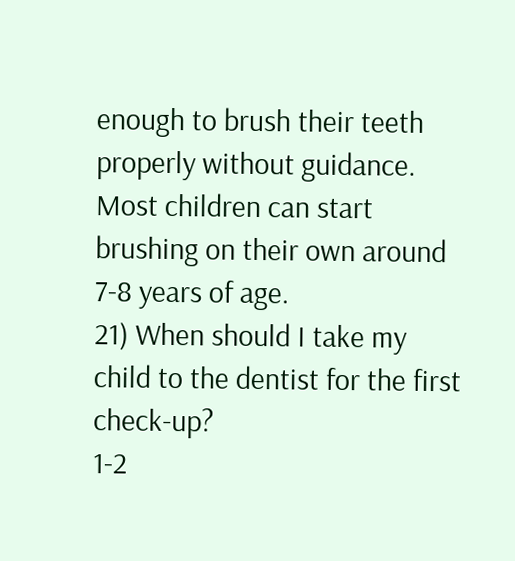enough to brush their teeth properly without guidance. Most children can start brushing on their own around 7-8 years of age.
21) When should I take my child to the dentist for the first check-up?
1-2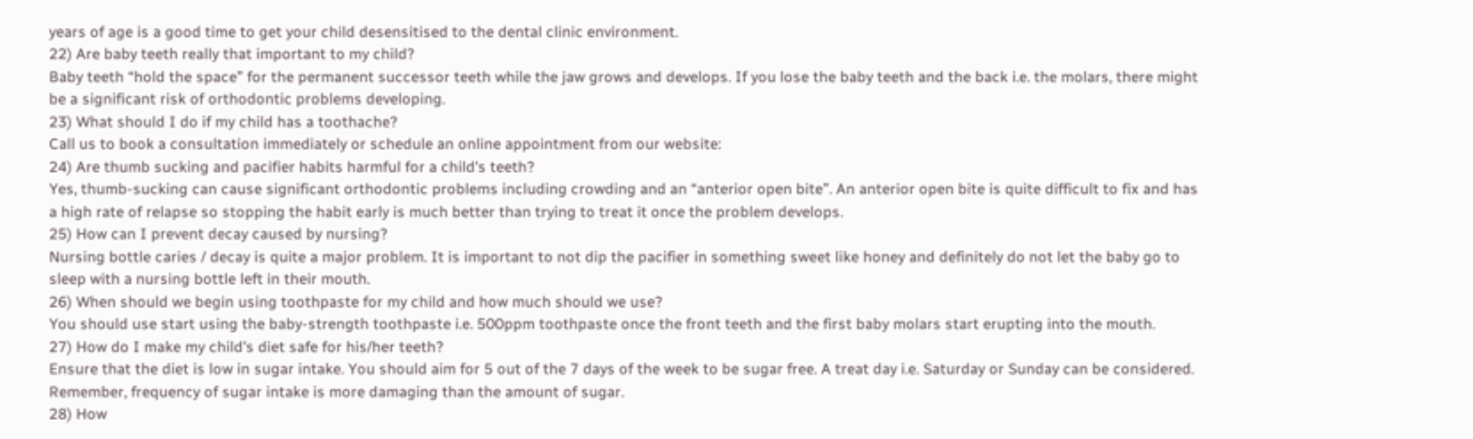years of age is a good time to get your child desensitised to the dental clinic environment.
22) Are baby teeth really that important to my child?
Baby teeth “hold the space” for the permanent successor teeth while the jaw grows and develops. If you lose the baby teeth and the back i.e. the molars, there might be a significant risk of orthodontic problems developing.
23) What should I do if my child has a toothache?
Call us to book a consultation immediately or schedule an online appointment from our website:
24) Are thumb sucking and pacifier habits harmful for a child's teeth?
Yes, thumb-sucking can cause significant orthodontic problems including crowding and an “anterior open bite”. An anterior open bite is quite difficult to fix and has a high rate of relapse so stopping the habit early is much better than trying to treat it once the problem develops.
25) How can I prevent decay caused by nursing?
Nursing bottle caries / decay is quite a major problem. It is important to not dip the pacifier in something sweet like honey and definitely do not let the baby go to sleep with a nursing bottle left in their mouth.
26) When should we begin using toothpaste for my child and how much should we use?
You should use start using the baby-strength toothpaste i.e. 500ppm toothpaste once the front teeth and the first baby molars start erupting into the mouth.
27) How do I make my child's diet safe for his/her teeth?
Ensure that the diet is low in sugar intake. You should aim for 5 out of the 7 days of the week to be sugar free. A treat day i.e. Saturday or Sunday can be considered. Remember, frequency of sugar intake is more damaging than the amount of sugar.
28) How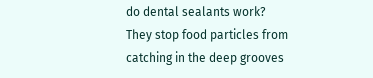do dental sealants work?
They stop food particles from catching in the deep grooves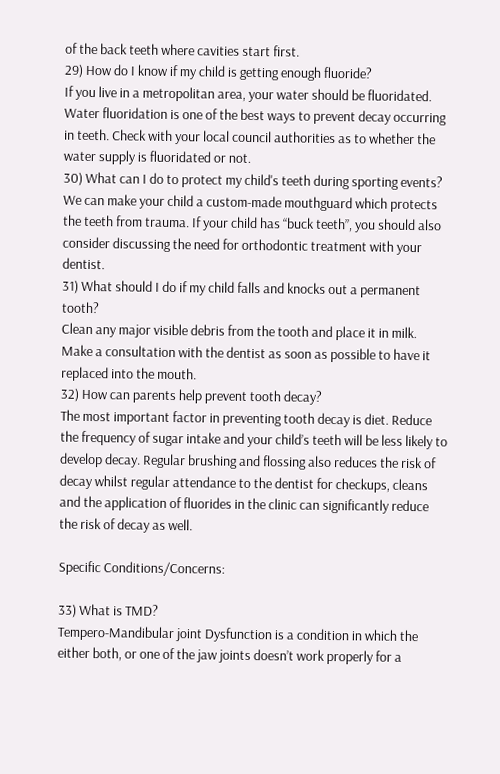of the back teeth where cavities start first.
29) How do I know if my child is getting enough fluoride?
If you live in a metropolitan area, your water should be fluoridated. Water fluoridation is one of the best ways to prevent decay occurring in teeth. Check with your local council authorities as to whether the water supply is fluoridated or not.
30) What can I do to protect my child's teeth during sporting events?
We can make your child a custom-made mouthguard which protects the teeth from trauma. If your child has “buck teeth”, you should also consider discussing the need for orthodontic treatment with your dentist.
31) What should I do if my child falls and knocks out a permanent tooth?
Clean any major visible debris from the tooth and place it in milk. Make a consultation with the dentist as soon as possible to have it replaced into the mouth.
32) How can parents help prevent tooth decay?
The most important factor in preventing tooth decay is diet. Reduce the frequency of sugar intake and your child’s teeth will be less likely to develop decay. Regular brushing and flossing also reduces the risk of decay whilst regular attendance to the dentist for checkups, cleans and the application of fluorides in the clinic can significantly reduce the risk of decay as well.

Specific Conditions/Concerns:

33) What is TMD?
Tempero-Mandibular joint Dysfunction is a condition in which the either both, or one of the jaw joints doesn’t work properly for a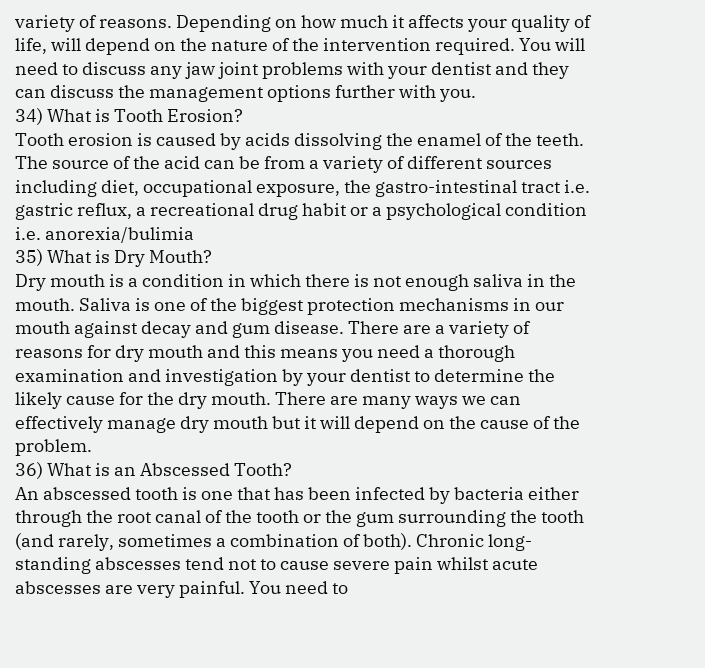variety of reasons. Depending on how much it affects your quality of life, will depend on the nature of the intervention required. You will need to discuss any jaw joint problems with your dentist and they can discuss the management options further with you.
34) What is Tooth Erosion?
Tooth erosion is caused by acids dissolving the enamel of the teeth. The source of the acid can be from a variety of different sources including diet, occupational exposure, the gastro-intestinal tract i.e. gastric reflux, a recreational drug habit or a psychological condition i.e. anorexia/bulimia
35) What is Dry Mouth?
Dry mouth is a condition in which there is not enough saliva in the mouth. Saliva is one of the biggest protection mechanisms in our mouth against decay and gum disease. There are a variety of reasons for dry mouth and this means you need a thorough examination and investigation by your dentist to determine the likely cause for the dry mouth. There are many ways we can effectively manage dry mouth but it will depend on the cause of the problem.
36) What is an Abscessed Tooth?
An abscessed tooth is one that has been infected by bacteria either through the root canal of the tooth or the gum surrounding the tooth (and rarely, sometimes a combination of both). Chronic long-standing abscesses tend not to cause severe pain whilst acute abscesses are very painful. You need to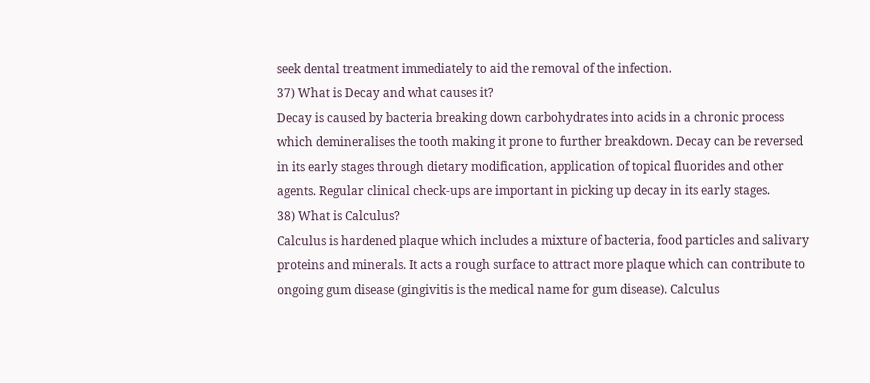seek dental treatment immediately to aid the removal of the infection.
37) What is Decay and what causes it?
Decay is caused by bacteria breaking down carbohydrates into acids in a chronic process which demineralises the tooth making it prone to further breakdown. Decay can be reversed in its early stages through dietary modification, application of topical fluorides and other agents. Regular clinical check-ups are important in picking up decay in its early stages.
38) What is Calculus?
Calculus is hardened plaque which includes a mixture of bacteria, food particles and salivary proteins and minerals. It acts a rough surface to attract more plaque which can contribute to ongoing gum disease (gingivitis is the medical name for gum disease). Calculus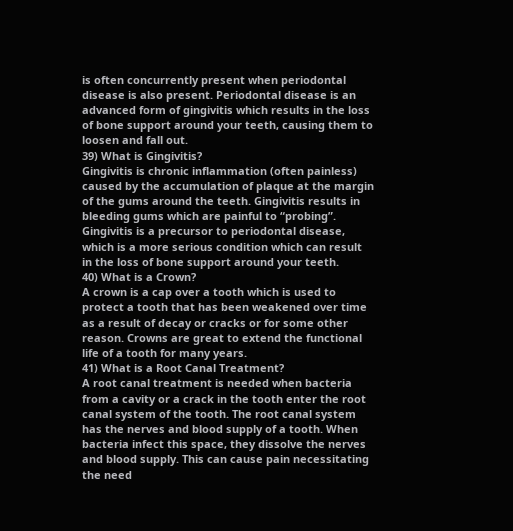is often concurrently present when periodontal disease is also present. Periodontal disease is an advanced form of gingivitis which results in the loss of bone support around your teeth, causing them to loosen and fall out.
39) What is Gingivitis?
Gingivitis is chronic inflammation (often painless) caused by the accumulation of plaque at the margin of the gums around the teeth. Gingivitis results in bleeding gums which are painful to “probing”. Gingivitis is a precursor to periodontal disease, which is a more serious condition which can result in the loss of bone support around your teeth.
40) What is a Crown?
A crown is a cap over a tooth which is used to protect a tooth that has been weakened over time as a result of decay or cracks or for some other reason. Crowns are great to extend the functional life of a tooth for many years.
41) What is a Root Canal Treatment?
A root canal treatment is needed when bacteria from a cavity or a crack in the tooth enter the root canal system of the tooth. The root canal system has the nerves and blood supply of a tooth. When bacteria infect this space, they dissolve the nerves and blood supply. This can cause pain necessitating the need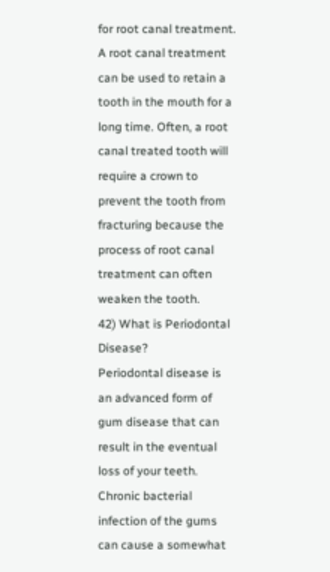for root canal treatment. A root canal treatment can be used to retain a tooth in the mouth for a long time. Often, a root canal treated tooth will require a crown to prevent the tooth from fracturing because the process of root canal treatment can often weaken the tooth.
42) What is Periodontal Disease?
Periodontal disease is an advanced form of gum disease that can result in the eventual loss of your teeth. Chronic bacterial infection of the gums can cause a somewhat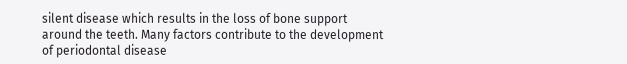silent disease which results in the loss of bone support around the teeth. Many factors contribute to the development of periodontal disease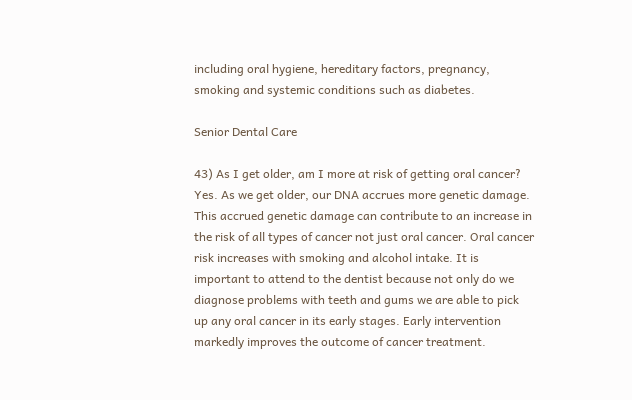including oral hygiene, hereditary factors, pregnancy, smoking and systemic conditions such as diabetes.

Senior Dental Care

43) As I get older, am I more at risk of getting oral cancer?
Yes. As we get older, our DNA accrues more genetic damage. This accrued genetic damage can contribute to an increase in the risk of all types of cancer not just oral cancer. Oral cancer risk increases with smoking and alcohol intake. It is important to attend to the dentist because not only do we diagnose problems with teeth and gums we are able to pick up any oral cancer in its early stages. Early intervention markedly improves the outcome of cancer treatment.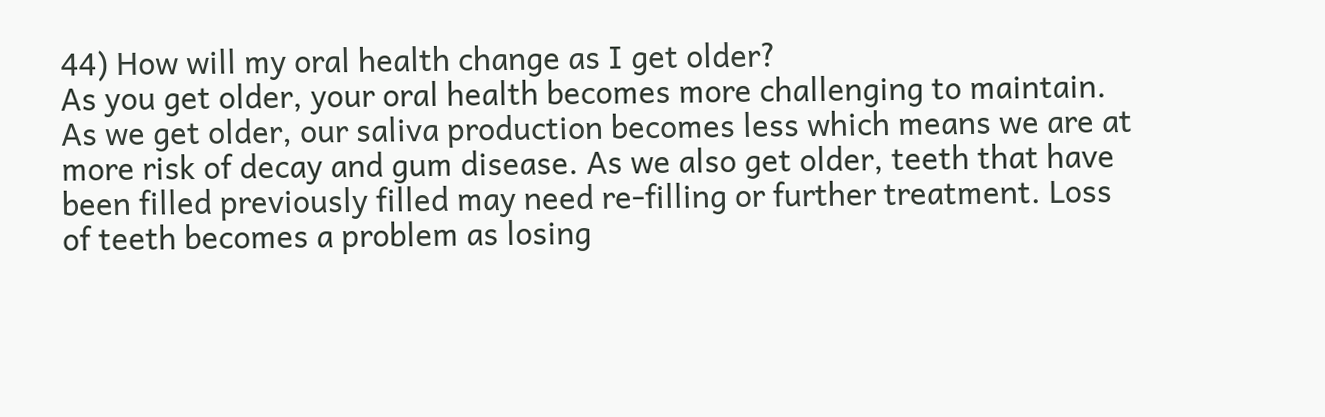44) How will my oral health change as I get older?
As you get older, your oral health becomes more challenging to maintain. As we get older, our saliva production becomes less which means we are at more risk of decay and gum disease. As we also get older, teeth that have been filled previously filled may need re-filling or further treatment. Loss of teeth becomes a problem as losing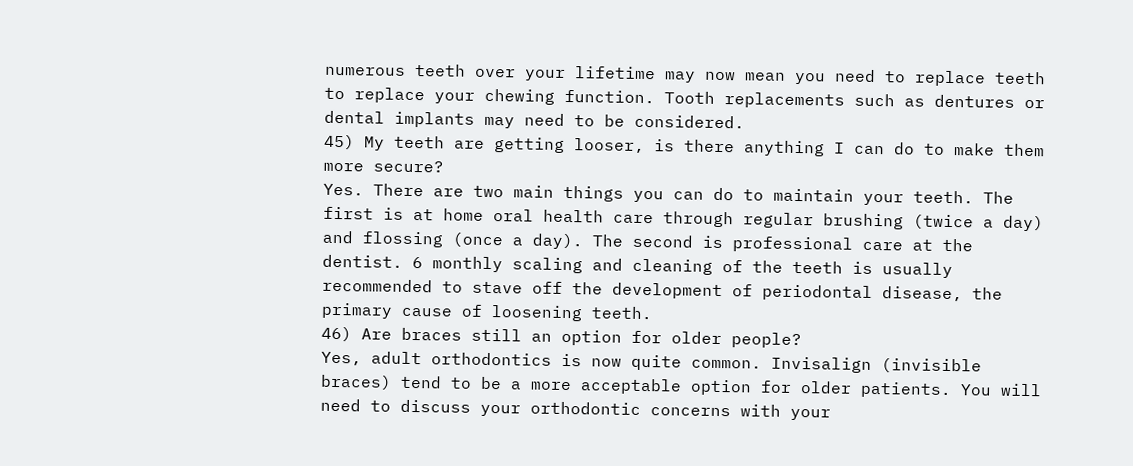numerous teeth over your lifetime may now mean you need to replace teeth to replace your chewing function. Tooth replacements such as dentures or dental implants may need to be considered.
45) My teeth are getting looser, is there anything I can do to make them more secure?
Yes. There are two main things you can do to maintain your teeth. The first is at home oral health care through regular brushing (twice a day) and flossing (once a day). The second is professional care at the dentist. 6 monthly scaling and cleaning of the teeth is usually recommended to stave off the development of periodontal disease, the primary cause of loosening teeth.
46) Are braces still an option for older people?
Yes, adult orthodontics is now quite common. Invisalign (invisible braces) tend to be a more acceptable option for older patients. You will need to discuss your orthodontic concerns with your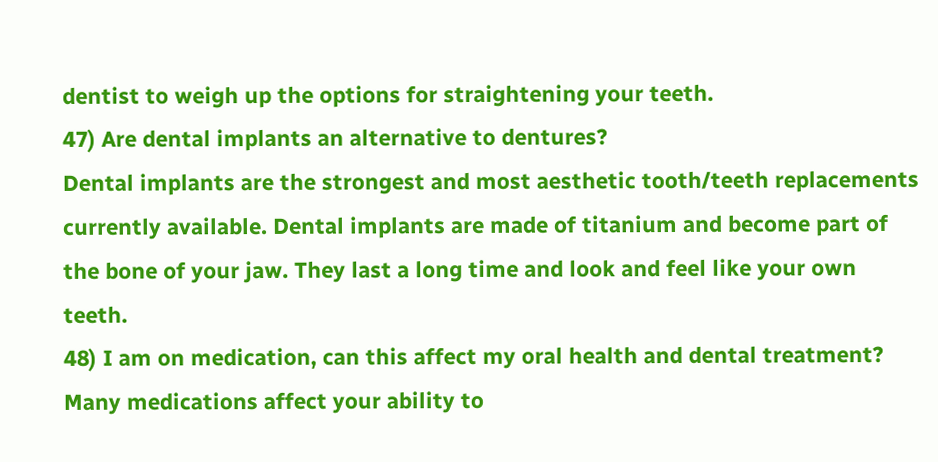dentist to weigh up the options for straightening your teeth.
47) Are dental implants an alternative to dentures?
Dental implants are the strongest and most aesthetic tooth/teeth replacements currently available. Dental implants are made of titanium and become part of the bone of your jaw. They last a long time and look and feel like your own teeth.
48) I am on medication, can this affect my oral health and dental treatment?
Many medications affect your ability to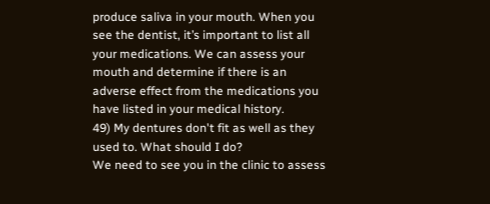produce saliva in your mouth. When you see the dentist, it’s important to list all your medications. We can assess your mouth and determine if there is an adverse effect from the medications you have listed in your medical history.
49) My dentures don't fit as well as they used to. What should I do?
We need to see you in the clinic to assess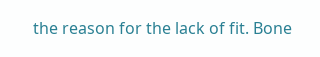the reason for the lack of fit. Bone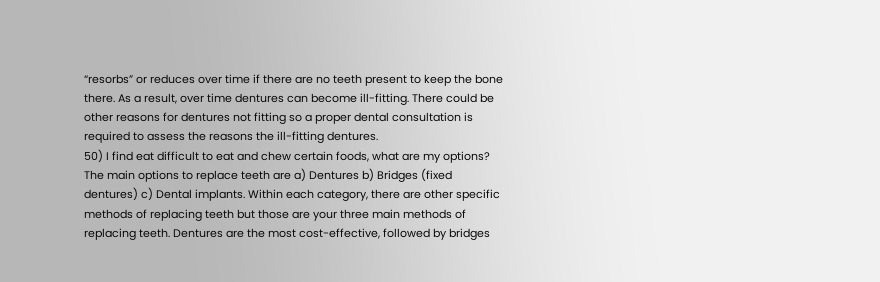“resorbs” or reduces over time if there are no teeth present to keep the bone there. As a result, over time dentures can become ill-fitting. There could be other reasons for dentures not fitting so a proper dental consultation is required to assess the reasons the ill-fitting dentures.
50) I find eat difficult to eat and chew certain foods, what are my options?
The main options to replace teeth are a) Dentures b) Bridges (fixed dentures) c) Dental implants. Within each category, there are other specific methods of replacing teeth but those are your three main methods of replacing teeth. Dentures are the most cost-effective, followed by bridges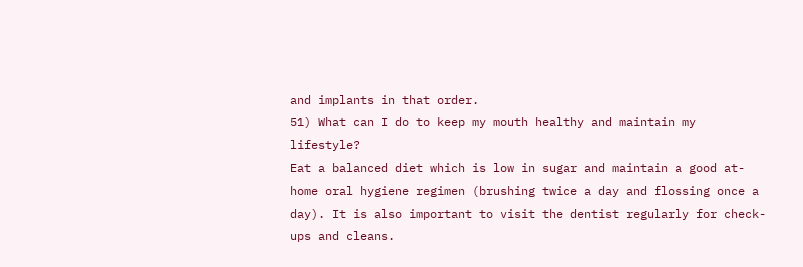and implants in that order.
51) What can I do to keep my mouth healthy and maintain my lifestyle?
Eat a balanced diet which is low in sugar and maintain a good at-home oral hygiene regimen (brushing twice a day and flossing once a day). It is also important to visit the dentist regularly for check-ups and cleans.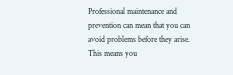Professional maintenance and prevention can mean that you can avoid problems before they arise. This means you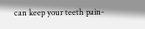can keep your teeth pain-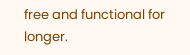free and functional for longer.